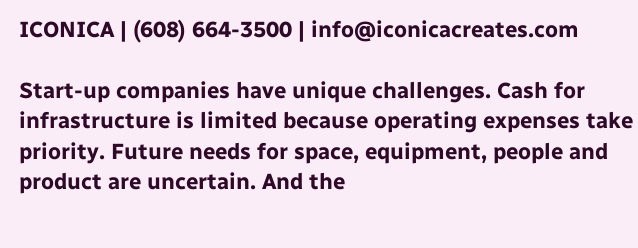ICONICA | (608) 664-3500 | info@iconicacreates.com

Start-up companies have unique challenges. Cash for infrastructure is limited because operating expenses take priority. Future needs for space, equipment, people and product are uncertain. And the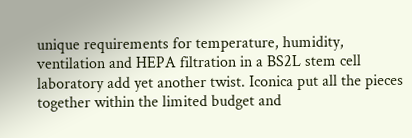unique requirements for temperature, humidity, ventilation and HEPA filtration in a BS2L stem cell laboratory add yet another twist. Iconica put all the pieces together within the limited budget and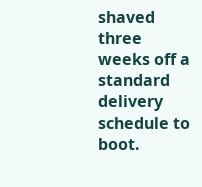shaved three weeks off a standard delivery schedule to boot.